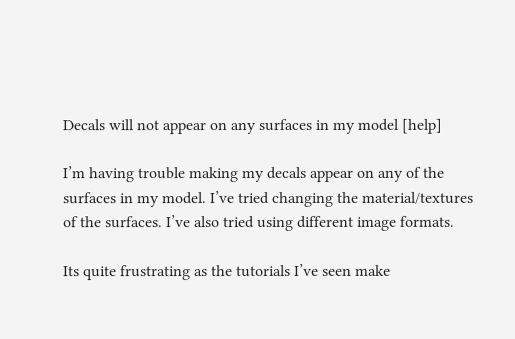Decals will not appear on any surfaces in my model [help]

I’m having trouble making my decals appear on any of the surfaces in my model. I’ve tried changing the material/textures of the surfaces. I’ve also tried using different image formats.

Its quite frustrating as the tutorials I’ve seen make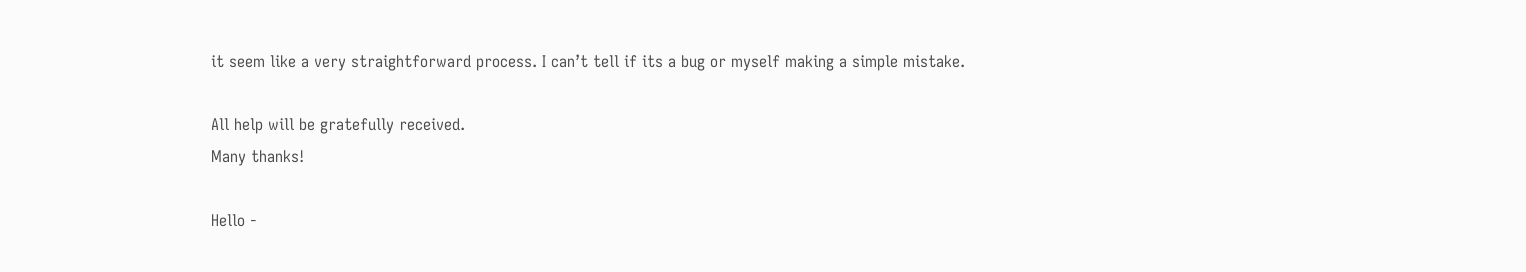it seem like a very straightforward process. I can’t tell if its a bug or myself making a simple mistake.

All help will be gratefully received.
Many thanks!

Hello -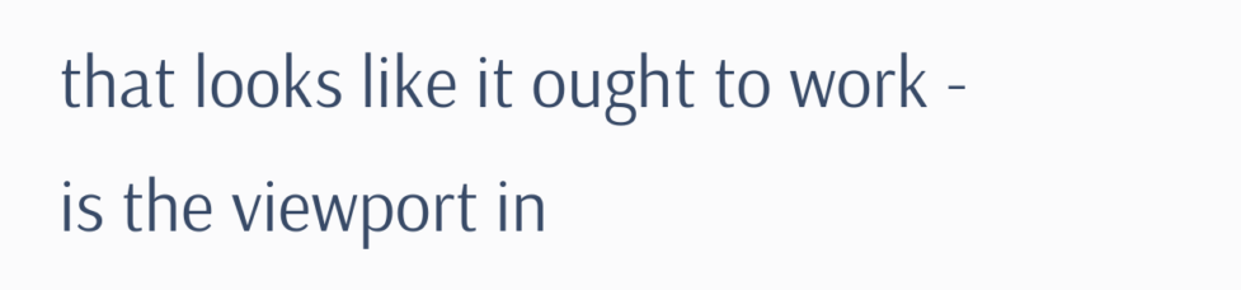that looks like it ought to work - is the viewport in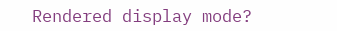Rendered display mode?